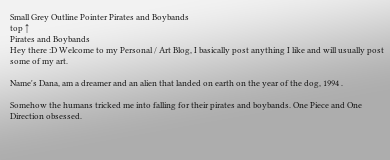Small Grey Outline Pointer Pirates and Boybands
top ↑
Pirates and Boybands
Hey there :D Welcome to my Personal / Art Blog, I basically post anything I like and will usually post some of my art.

Name's Dana, am a dreamer and an alien that landed on earth on the year of the dog, 1994 .

Somehow the humans tricked me into falling for their pirates and boybands. One Piece and One Direction obsessed.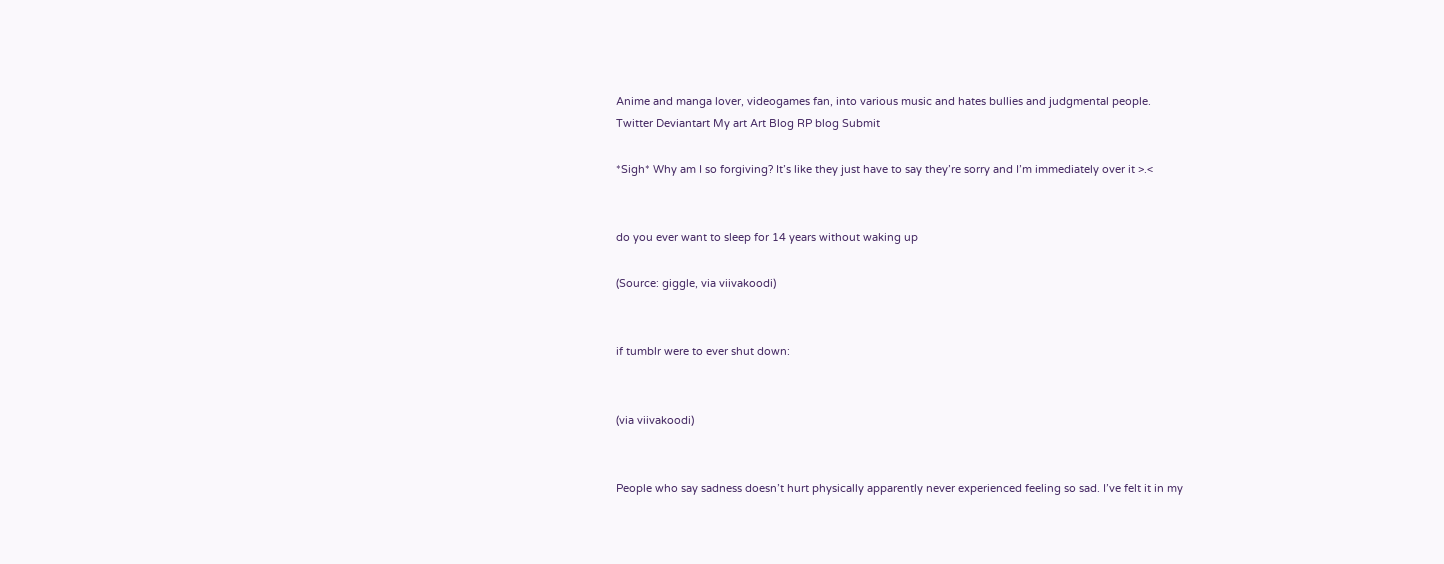Anime and manga lover, videogames fan, into various music and hates bullies and judgmental people.
Twitter Deviantart My art Art Blog RP blog Submit

*Sigh* Why am I so forgiving? It’s like they just have to say they’re sorry and I’m immediately over it >.<


do you ever want to sleep for 14 years without waking up

(Source: giggle, via viivakoodi)


if tumblr were to ever shut down:


(via viivakoodi)


People who say sadness doesn’t hurt physically apparently never experienced feeling so sad. I’ve felt it in my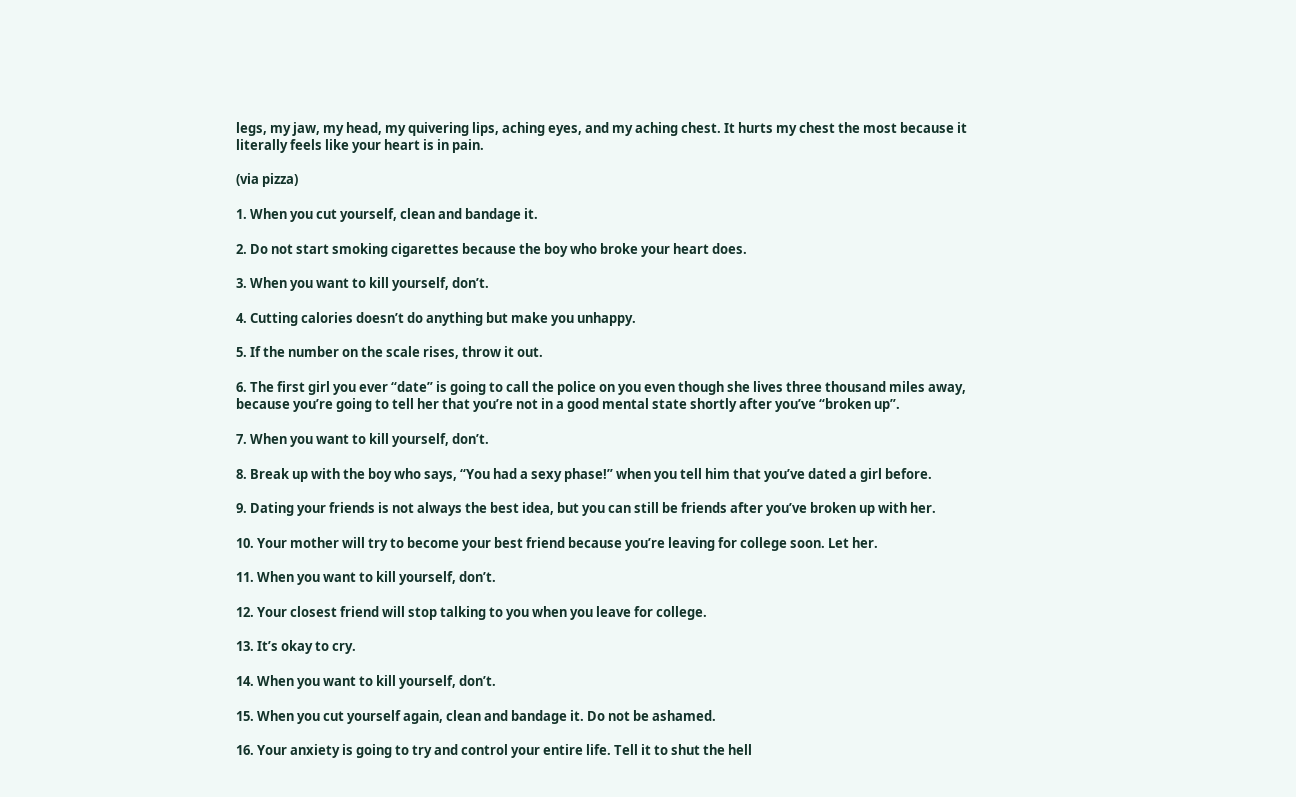legs, my jaw, my head, my quivering lips, aching eyes, and my aching chest. It hurts my chest the most because it literally feels like your heart is in pain.

(via pizza)

1. When you cut yourself, clean and bandage it.

2. Do not start smoking cigarettes because the boy who broke your heart does.

3. When you want to kill yourself, don’t.

4. Cutting calories doesn’t do anything but make you unhappy.

5. If the number on the scale rises, throw it out.

6. The first girl you ever “date” is going to call the police on you even though she lives three thousand miles away, because you’re going to tell her that you’re not in a good mental state shortly after you’ve “broken up”.

7. When you want to kill yourself, don’t.

8. Break up with the boy who says, “You had a sexy phase!” when you tell him that you’ve dated a girl before.

9. Dating your friends is not always the best idea, but you can still be friends after you’ve broken up with her.

10. Your mother will try to become your best friend because you’re leaving for college soon. Let her.

11. When you want to kill yourself, don’t.

12. Your closest friend will stop talking to you when you leave for college.

13. It’s okay to cry.

14. When you want to kill yourself, don’t.

15. When you cut yourself again, clean and bandage it. Do not be ashamed.

16. Your anxiety is going to try and control your entire life. Tell it to shut the hell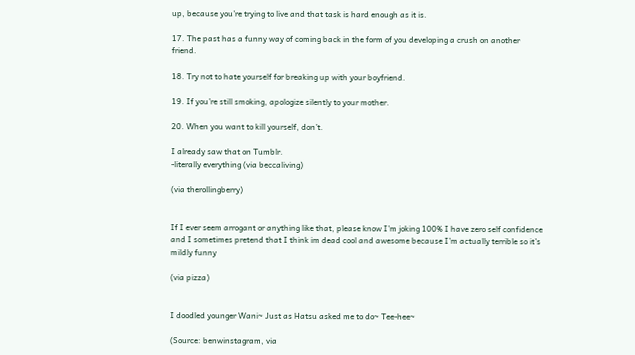up, because you’re trying to live and that task is hard enough as it is.

17. The past has a funny way of coming back in the form of you developing a crush on another friend.

18. Try not to hate yourself for breaking up with your boyfriend.

19. If you’re still smoking, apologize silently to your mother.

20. When you want to kill yourself, don’t.

I already saw that on Tumblr.
-literally everything (via beccaliving)

(via therollingberry)


If I ever seem arrogant or anything like that, please know I’m joking 100% I have zero self confidence and I sometimes pretend that I think im dead cool and awesome because I’m actually terrible so it’s mildly funny

(via pizza)


I doodled younger Wani~ Just as Hatsu asked me to do~ Tee-hee~

(Source: benwinstagram, via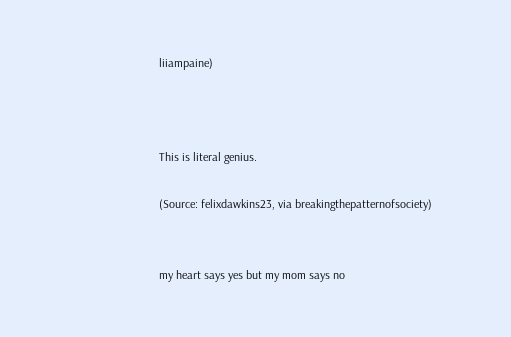liiampaine)



This is literal genius.

(Source: felixdawkins23, via breakingthepatternofsociety)


my heart says yes but my mom says no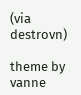(via destrovn)

theme by vanne